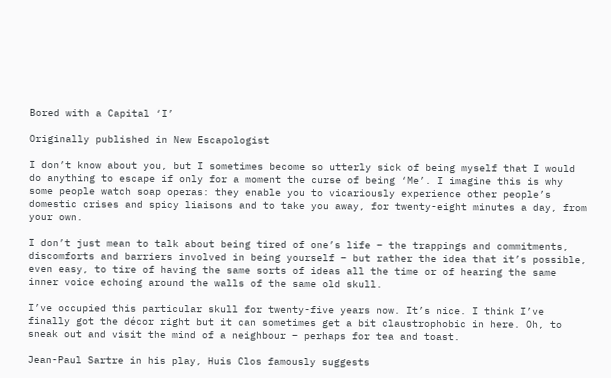Bored with a Capital ‘I’

Originally published in New Escapologist

I don’t know about you, but I sometimes become so utterly sick of being myself that I would do anything to escape if only for a moment the curse of being ‘Me’. I imagine this is why some people watch soap operas: they enable you to vicariously experience other people’s domestic crises and spicy liaisons and to take you away, for twenty-eight minutes a day, from your own.

I don’t just mean to talk about being tired of one’s life – the trappings and commitments, discomforts and barriers involved in being yourself – but rather the idea that it’s possible, even easy, to tire of having the same sorts of ideas all the time or of hearing the same inner voice echoing around the walls of the same old skull.

I’ve occupied this particular skull for twenty-five years now. It’s nice. I think I’ve finally got the décor right but it can sometimes get a bit claustrophobic in here. Oh, to sneak out and visit the mind of a neighbour – perhaps for tea and toast.

Jean-Paul Sartre in his play, Huis Clos famously suggests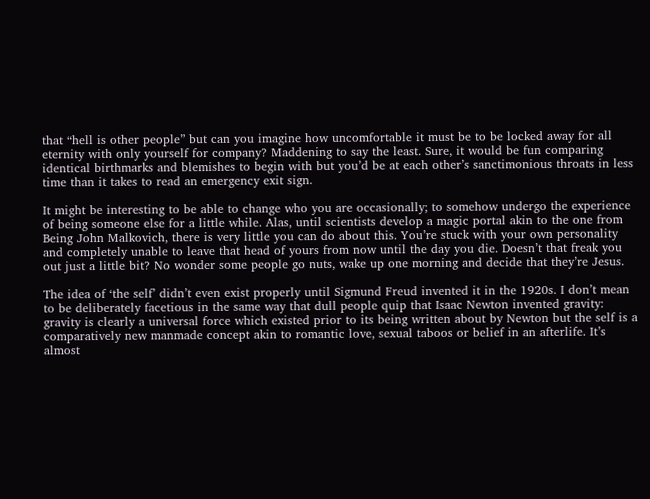that “hell is other people” but can you imagine how uncomfortable it must be to be locked away for all eternity with only yourself for company? Maddening to say the least. Sure, it would be fun comparing identical birthmarks and blemishes to begin with but you’d be at each other’s sanctimonious throats in less time than it takes to read an emergency exit sign.

It might be interesting to be able to change who you are occasionally; to somehow undergo the experience of being someone else for a little while. Alas, until scientists develop a magic portal akin to the one from Being John Malkovich, there is very little you can do about this. You’re stuck with your own personality and completely unable to leave that head of yours from now until the day you die. Doesn’t that freak you out just a little bit? No wonder some people go nuts, wake up one morning and decide that they’re Jesus.

The idea of ‘the self’ didn’t even exist properly until Sigmund Freud invented it in the 1920s. I don’t mean to be deliberately facetious in the same way that dull people quip that Isaac Newton invented gravity: gravity is clearly a universal force which existed prior to its being written about by Newton but the self is a comparatively new manmade concept akin to romantic love, sexual taboos or belief in an afterlife. It’s almost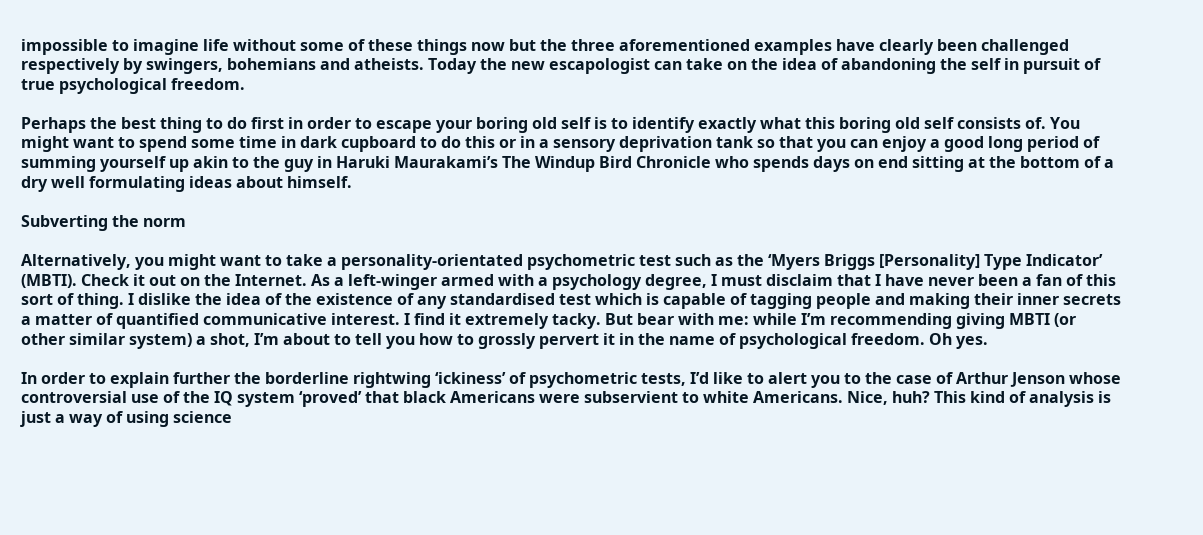impossible to imagine life without some of these things now but the three aforementioned examples have clearly been challenged respectively by swingers, bohemians and atheists. Today the new escapologist can take on the idea of abandoning the self in pursuit of true psychological freedom.

Perhaps the best thing to do first in order to escape your boring old self is to identify exactly what this boring old self consists of. You might want to spend some time in dark cupboard to do this or in a sensory deprivation tank so that you can enjoy a good long period of summing yourself up akin to the guy in Haruki Maurakami’s The Windup Bird Chronicle who spends days on end sitting at the bottom of a dry well formulating ideas about himself.

Subverting the norm

Alternatively, you might want to take a personality-orientated psychometric test such as the ‘Myers Briggs [Personality] Type Indicator’ (MBTI). Check it out on the Internet. As a left-winger armed with a psychology degree, I must disclaim that I have never been a fan of this sort of thing. I dislike the idea of the existence of any standardised test which is capable of tagging people and making their inner secrets a matter of quantified communicative interest. I find it extremely tacky. But bear with me: while I’m recommending giving MBTI (or other similar system) a shot, I’m about to tell you how to grossly pervert it in the name of psychological freedom. Oh yes.

In order to explain further the borderline rightwing ‘ickiness’ of psychometric tests, I’d like to alert you to the case of Arthur Jenson whose controversial use of the IQ system ‘proved’ that black Americans were subservient to white Americans. Nice, huh? This kind of analysis is just a way of using science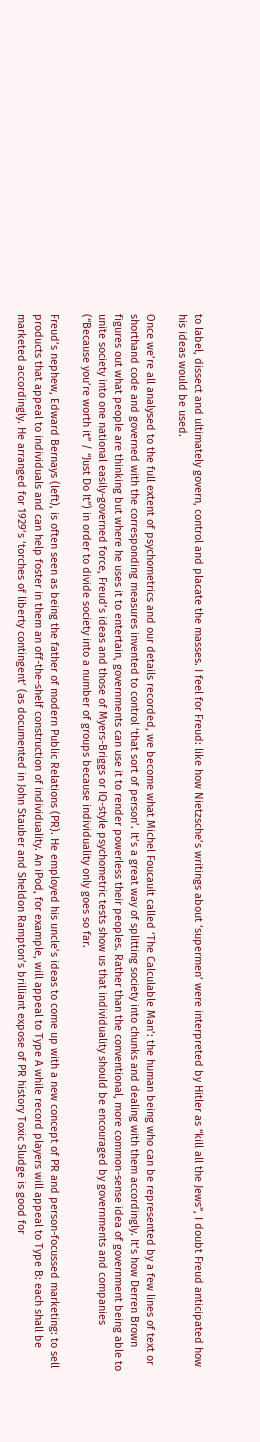to label, dissect and ultimately govern, control and placate the masses. I feel for Freud: like how Nietzsche’s writings about ‘supermen’ were interpreted by Hitler as “kill all the Jews”, I doubt Freud anticipated how his ideas would be used.

Once we’re all analysed to the full extent of psychometrics and our details recorded, we become what Michel Foucault called ‘The Calculable Man’: the human being who can be represented by a few lines of text or shorthand code and governed with the corresponding measures invented to control ‘that sort of person’. It’s a great way of splitting society into chunks and dealing with them accordingly. It’s how Derren Brown figures out what people are thinking but where he uses it to entertain, governments can use it to render powerless their peoples. Rather than the conventional, more common-sense idea of government being able to unite society into one national easily-governed force, Freud’s ideas and those of Myers-Briggs or IQ-style psychometric tests show us that individuality should be encouraged by governments and companies (“Because you’re worth it” / “Just Do It”) in order to divide society into a number of groups because individuality only goes so far.

Freud’s nephew, Edward Bernays (left), is often seen as being the father of modern Public Relations (PR). He employed his uncle’s ideas to come up with a new concept of PR and person-focussed marketing: to sell products that appeal to individuals and can help foster in them an off-the-shelf construction of individuality. An iPod, for example, will appeal to Type A while record players will appeal to Type B: each shall be marketed accordingly. He arranged for 1929’s ‘torches of liberty contingent’ (as documented in John Stauber and Sheldon Rampton’s brilliant expose of PR history Toxic Sludge is good for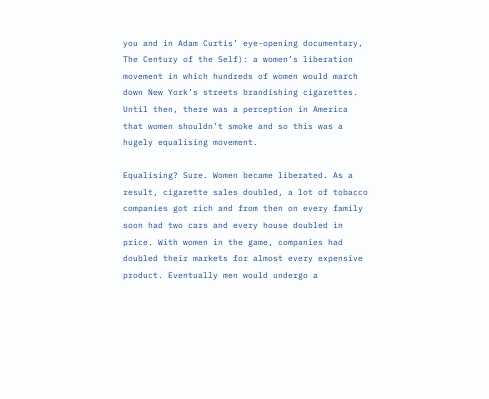you and in Adam Curtis’ eye-opening documentary, The Century of the Self): a women’s liberation movement in which hundreds of women would march down New York’s streets brandishing cigarettes. Until then, there was a perception in America that women shouldn’t smoke and so this was a hugely equalising movement.

Equalising? Sure. Women became liberated. As a result, cigarette sales doubled, a lot of tobacco companies got rich and from then on every family soon had two cars and every house doubled in price. With women in the game, companies had doubled their markets for almost every expensive product. Eventually men would undergo a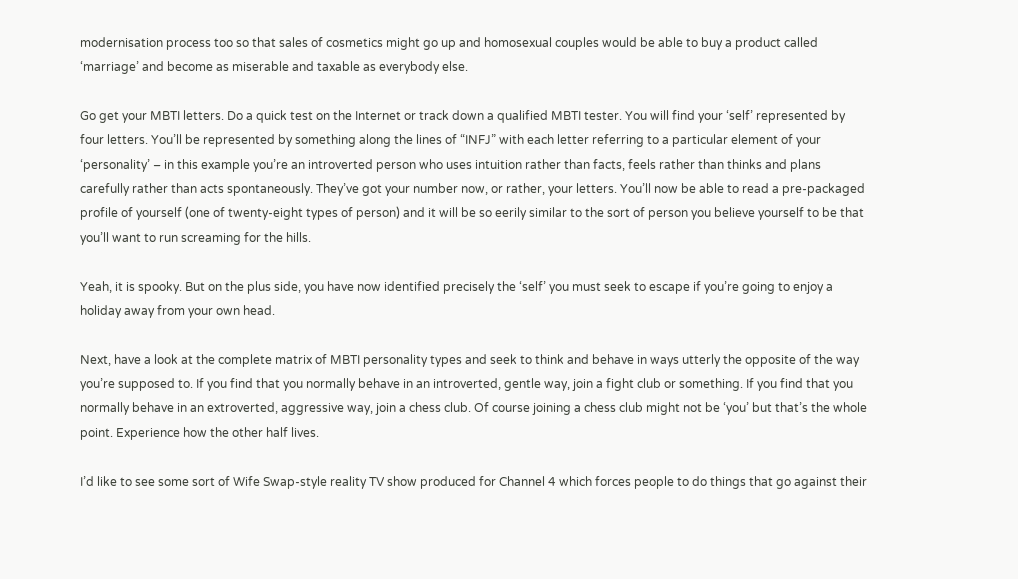modernisation process too so that sales of cosmetics might go up and homosexual couples would be able to buy a product called ‘marriage’ and become as miserable and taxable as everybody else.

Go get your MBTI letters. Do a quick test on the Internet or track down a qualified MBTI tester. You will find your ‘self’ represented by four letters. You’ll be represented by something along the lines of “INFJ” with each letter referring to a particular element of your ‘personality’ – in this example you’re an introverted person who uses intuition rather than facts, feels rather than thinks and plans carefully rather than acts spontaneously. They’ve got your number now, or rather, your letters. You’ll now be able to read a pre-packaged profile of yourself (one of twenty-eight types of person) and it will be so eerily similar to the sort of person you believe yourself to be that you’ll want to run screaming for the hills.

Yeah, it is spooky. But on the plus side, you have now identified precisely the ‘self’ you must seek to escape if you’re going to enjoy a holiday away from your own head.

Next, have a look at the complete matrix of MBTI personality types and seek to think and behave in ways utterly the opposite of the way you’re supposed to. If you find that you normally behave in an introverted, gentle way, join a fight club or something. If you find that you normally behave in an extroverted, aggressive way, join a chess club. Of course joining a chess club might not be ‘you’ but that’s the whole point. Experience how the other half lives.

I’d like to see some sort of Wife Swap-style reality TV show produced for Channel 4 which forces people to do things that go against their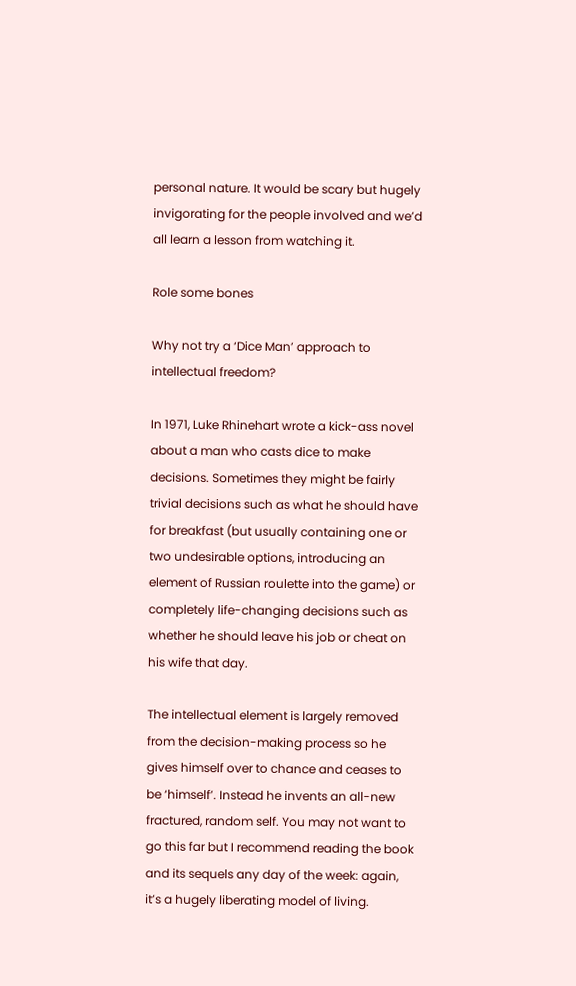personal nature. It would be scary but hugely invigorating for the people involved and we’d all learn a lesson from watching it.

Role some bones

Why not try a ‘Dice Man’ approach to intellectual freedom?

In 1971, Luke Rhinehart wrote a kick-ass novel about a man who casts dice to make decisions. Sometimes they might be fairly trivial decisions such as what he should have for breakfast (but usually containing one or two undesirable options, introducing an element of Russian roulette into the game) or completely life-changing decisions such as whether he should leave his job or cheat on his wife that day.

The intellectual element is largely removed from the decision-making process so he gives himself over to chance and ceases to be ‘himself’. Instead he invents an all-new fractured, random self. You may not want to go this far but I recommend reading the book and its sequels any day of the week: again, it’s a hugely liberating model of living.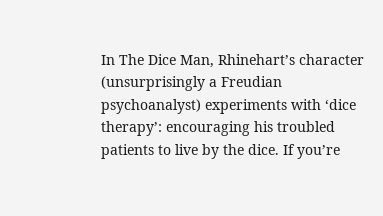In The Dice Man, Rhinehart’s character (unsurprisingly a Freudian psychoanalyst) experiments with ‘dice therapy’: encouraging his troubled patients to live by the dice. If you’re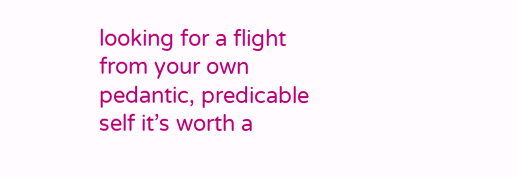looking for a flight from your own pedantic, predicable self it’s worth a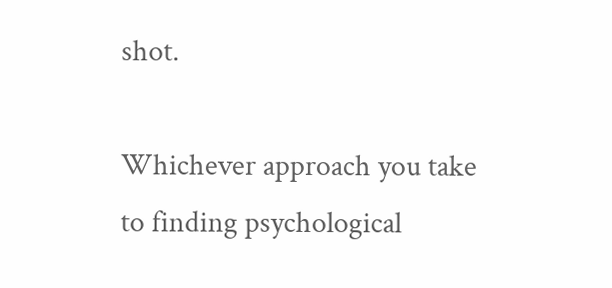shot.

Whichever approach you take to finding psychological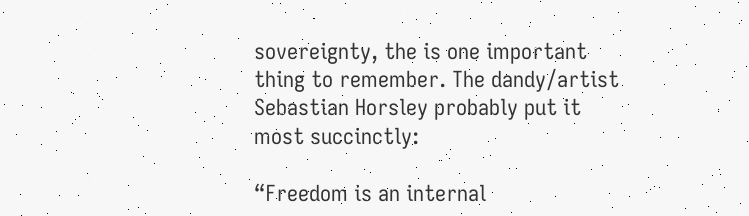sovereignty, the is one important thing to remember. The dandy/artist Sebastian Horsley probably put it most succinctly:

“Freedom is an internal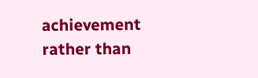achievement rather than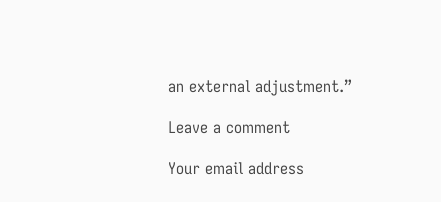an external adjustment.”

Leave a comment

Your email address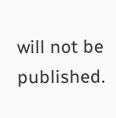will not be published.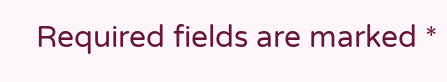Required fields are marked *